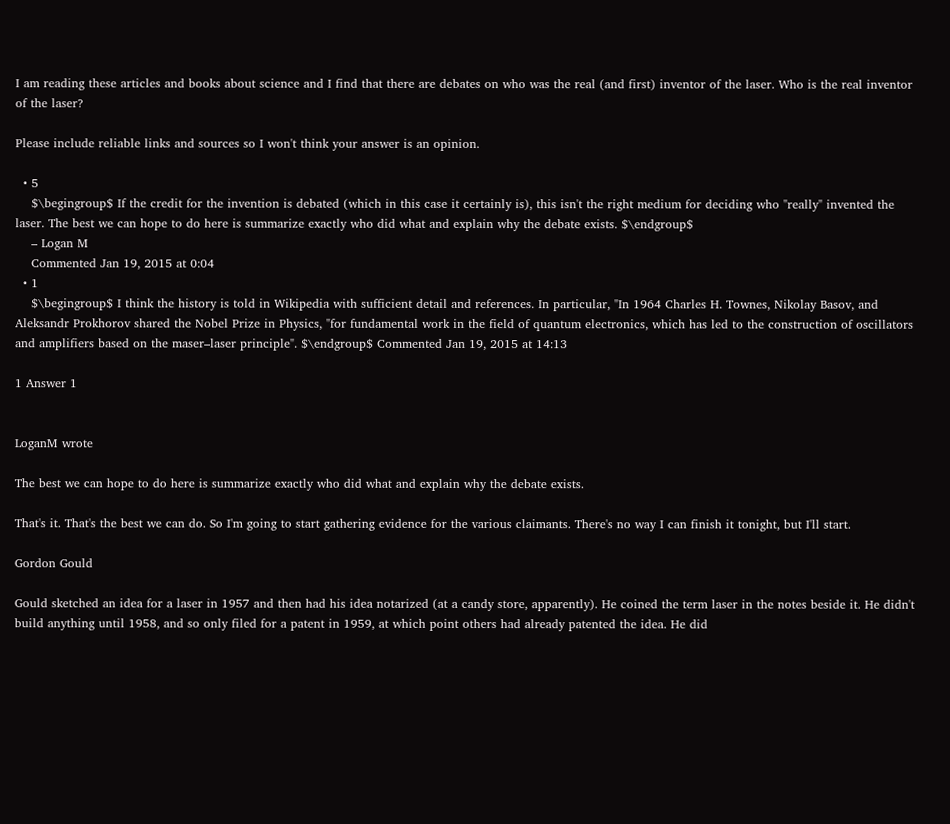I am reading these articles and books about science and I find that there are debates on who was the real (and first) inventor of the laser. Who is the real inventor of the laser?

Please include reliable links and sources so I won't think your answer is an opinion.

  • 5
    $\begingroup$ If the credit for the invention is debated (which in this case it certainly is), this isn't the right medium for deciding who "really" invented the laser. The best we can hope to do here is summarize exactly who did what and explain why the debate exists. $\endgroup$
    – Logan M
    Commented Jan 19, 2015 at 0:04
  • 1
    $\begingroup$ I think the history is told in Wikipedia with sufficient detail and references. In particular, "In 1964 Charles H. Townes, Nikolay Basov, and Aleksandr Prokhorov shared the Nobel Prize in Physics, "for fundamental work in the field of quantum electronics, which has led to the construction of oscillators and amplifiers based on the maser–laser principle". $\endgroup$ Commented Jan 19, 2015 at 14:13

1 Answer 1


LoganM wrote

The best we can hope to do here is summarize exactly who did what and explain why the debate exists.

That's it. That's the best we can do. So I'm going to start gathering evidence for the various claimants. There's no way I can finish it tonight, but I'll start.

Gordon Gould

Gould sketched an idea for a laser in 1957 and then had his idea notarized (at a candy store, apparently). He coined the term laser in the notes beside it. He didn't build anything until 1958, and so only filed for a patent in 1959, at which point others had already patented the idea. He did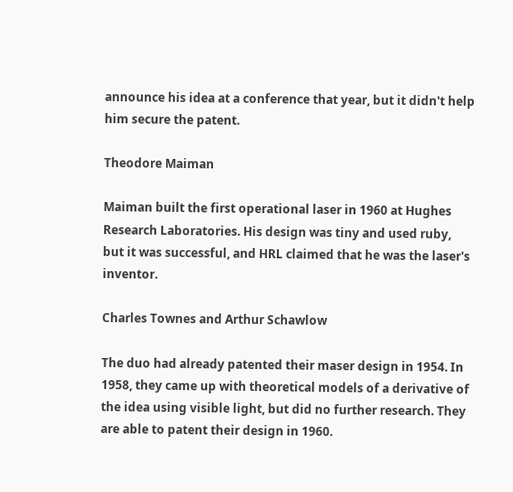announce his idea at a conference that year, but it didn't help him secure the patent.

Theodore Maiman

Maiman built the first operational laser in 1960 at Hughes Research Laboratories. His design was tiny and used ruby, but it was successful, and HRL claimed that he was the laser's inventor.

Charles Townes and Arthur Schawlow

The duo had already patented their maser design in 1954. In 1958, they came up with theoretical models of a derivative of the idea using visible light, but did no further research. They are able to patent their design in 1960.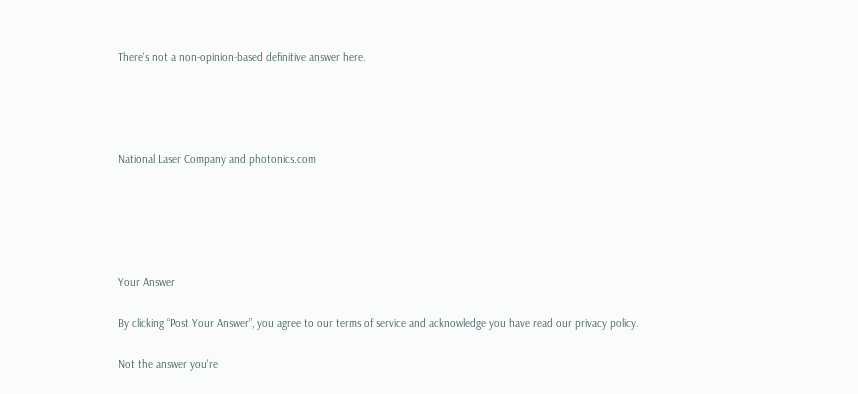There's not a non-opinion-based definitive answer here.




National Laser Company and photonics.com





Your Answer

By clicking “Post Your Answer”, you agree to our terms of service and acknowledge you have read our privacy policy.

Not the answer you're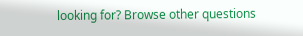looking for? Browse other questions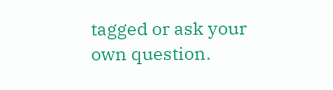tagged or ask your own question.